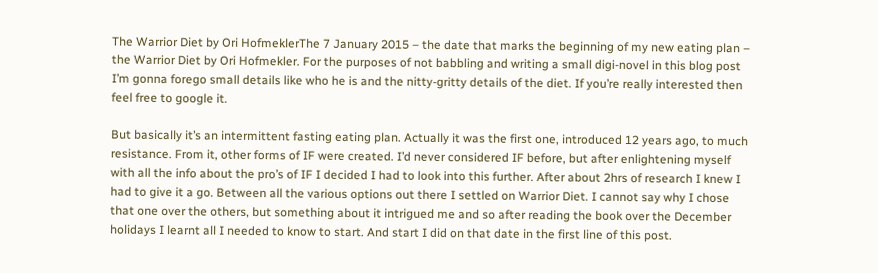The Warrior Diet by Ori HofmeklerThe 7 January 2015 – the date that marks the beginning of my new eating plan – the Warrior Diet by Ori Hofmekler. For the purposes of not babbling and writing a small digi-novel in this blog post I’m gonna forego small details like who he is and the nitty-gritty details of the diet. If you’re really interested then feel free to google it.

But basically it’s an intermittent fasting eating plan. Actually it was the first one, introduced 12 years ago, to much resistance. From it, other forms of IF were created. I’d never considered IF before, but after enlightening myself with all the info about the pro’s of IF I decided I had to look into this further. After about 2hrs of research I knew I had to give it a go. Between all the various options out there I settled on Warrior Diet. I cannot say why I chose that one over the others, but something about it intrigued me and so after reading the book over the December holidays I learnt all I needed to know to start. And start I did on that date in the first line of this post.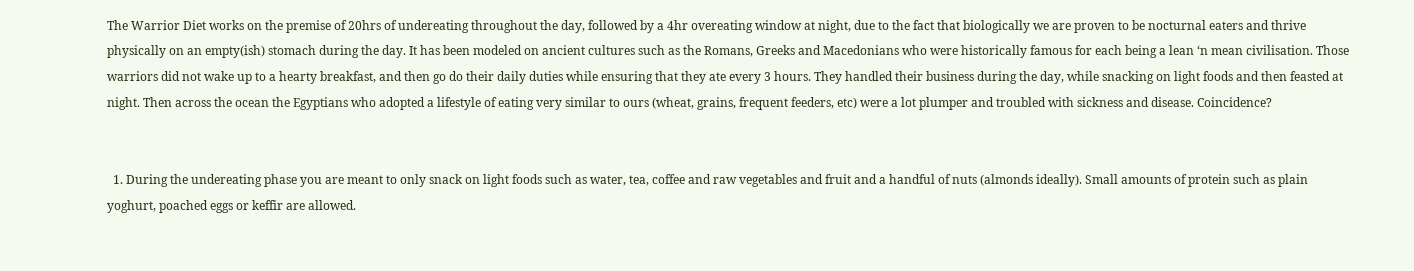The Warrior Diet works on the premise of 20hrs of undereating throughout the day, followed by a 4hr overeating window at night, due to the fact that biologically we are proven to be nocturnal eaters and thrive physically on an empty(ish) stomach during the day. It has been modeled on ancient cultures such as the Romans, Greeks and Macedonians who were historically famous for each being a lean ‘n mean civilisation. Those warriors did not wake up to a hearty breakfast, and then go do their daily duties while ensuring that they ate every 3 hours. They handled their business during the day, while snacking on light foods and then feasted at night. Then across the ocean the Egyptians who adopted a lifestyle of eating very similar to ours (wheat, grains, frequent feeders, etc) were a lot plumper and troubled with sickness and disease. Coincidence?


  1. During the undereating phase you are meant to only snack on light foods such as water, tea, coffee and raw vegetables and fruit and a handful of nuts (almonds ideally). Small amounts of protein such as plain yoghurt, poached eggs or keffir are allowed.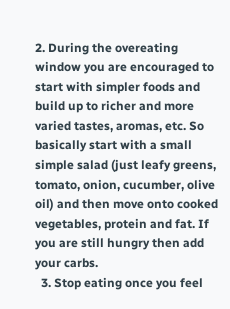2. During the overeating window you are encouraged to start with simpler foods and build up to richer and more varied tastes, aromas, etc. So basically start with a small simple salad (just leafy greens, tomato, onion, cucumber, olive oil) and then move onto cooked vegetables, protein and fat. If you are still hungry then add your carbs.
  3. Stop eating once you feel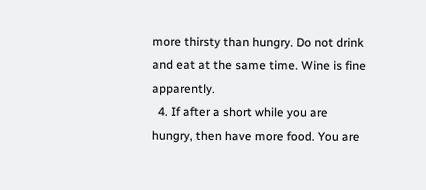more thirsty than hungry. Do not drink and eat at the same time. Wine is fine apparently.
  4. If after a short while you are hungry, then have more food. You are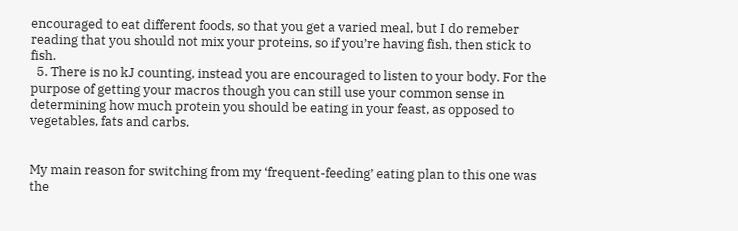encouraged to eat different foods, so that you get a varied meal, but I do remeber reading that you should not mix your proteins, so if you’re having fish, then stick to fish.
  5. There is no kJ counting, instead you are encouraged to listen to your body. For the purpose of getting your macros though you can still use your common sense in determining how much protein you should be eating in your feast, as opposed to vegetables, fats and carbs.


My main reason for switching from my ‘frequent-feeding’ eating plan to this one was the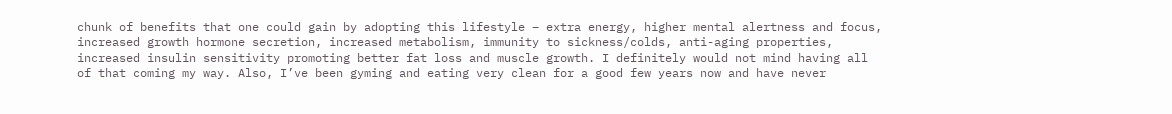chunk of benefits that one could gain by adopting this lifestyle – extra energy, higher mental alertness and focus, increased growth hormone secretion, increased metabolism, immunity to sickness/colds, anti-aging properties, increased insulin sensitivity promoting better fat loss and muscle growth. I definitely would not mind having all of that coming my way. Also, I’ve been gyming and eating very clean for a good few years now and have never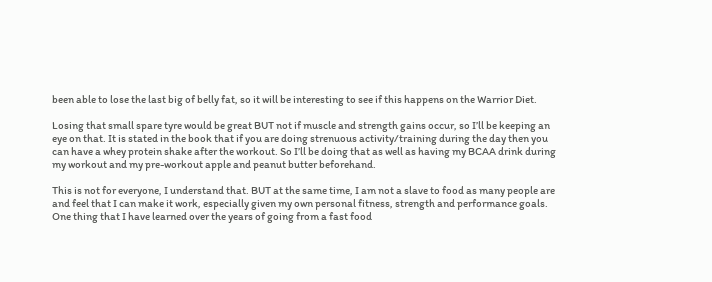been able to lose the last big of belly fat, so it will be interesting to see if this happens on the Warrior Diet.

Losing that small spare tyre would be great BUT not if muscle and strength gains occur, so I’ll be keeping an eye on that. It is stated in the book that if you are doing strenuous activity/training during the day then you can have a whey protein shake after the workout. So I’ll be doing that as well as having my BCAA drink during my workout and my pre-workout apple and peanut butter beforehand.

This is not for everyone, I understand that. BUT at the same time, I am not a slave to food as many people are and feel that I can make it work, especially given my own personal fitness, strength and performance goals. One thing that I have learned over the years of going from a fast food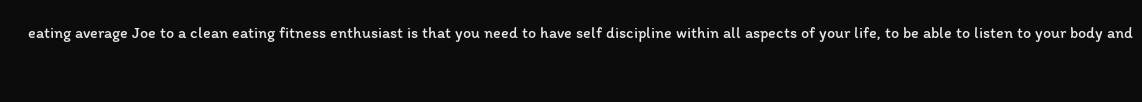eating average Joe to a clean eating fitness enthusiast is that you need to have self discipline within all aspects of your life, to be able to listen to your body and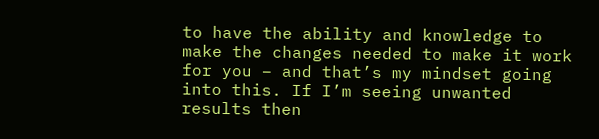to have the ability and knowledge to make the changes needed to make it work for you – and that’s my mindset going into this. If I’m seeing unwanted results then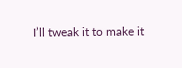I’ll tweak it to make it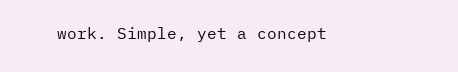work. Simple, yet a concept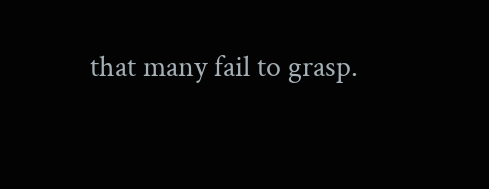that many fail to grasp.